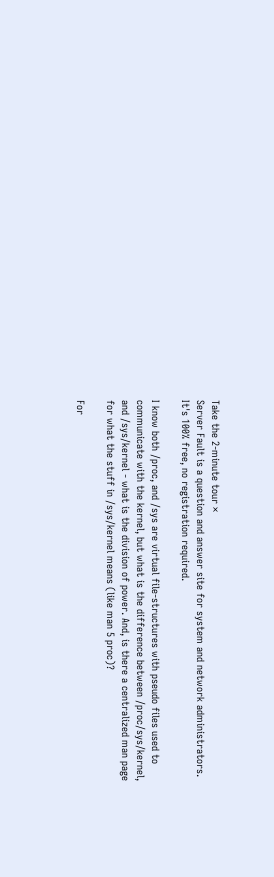Take the 2-minute tour ×
Server Fault is a question and answer site for system and network administrators. It's 100% free, no registration required.

I know both /proc, and /sys are virtual file-structures with pseudo files used to communicate with the kernel, but what is the difference between /proc/sys/kernel, and /sys/kernel - what is the division of power. And, is there a centralized man page for what the stuff in /sys/kernel means (like man 5 proc)?

For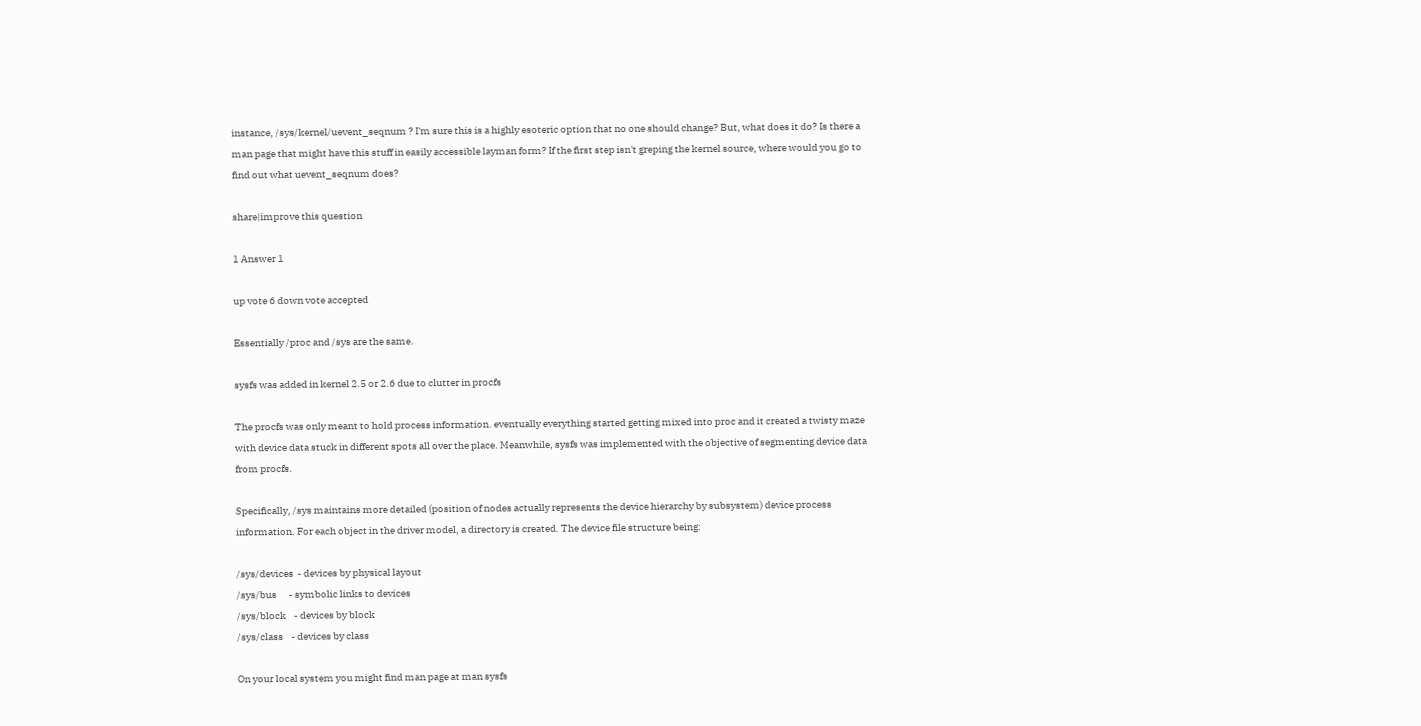instance, /sys/kernel/uevent_seqnum ? I'm sure this is a highly esoteric option that no one should change? But, what does it do? Is there a man page that might have this stuff in easily accessible layman form? If the first step isn't greping the kernel source, where would you go to find out what uevent_seqnum does?

share|improve this question

1 Answer 1

up vote 6 down vote accepted

Essentially /proc and /sys are the same.

sysfs was added in kernel 2.5 or 2.6 due to clutter in procfs

The procfs was only meant to hold process information. eventually everything started getting mixed into proc and it created a twisty maze with device data stuck in different spots all over the place. Meanwhile, sysfs was implemented with the objective of segmenting device data from procfs.

Specifically, /sys maintains more detailed (position of nodes actually represents the device hierarchy by subsystem) device process information. For each object in the driver model, a directory is created. The device file structure being:

/sys/devices  - devices by physical layout
/sys/bus      - symbolic links to devices
/sys/block    - devices by block
/sys/class    - devices by class

On your local system you might find man page at man sysfs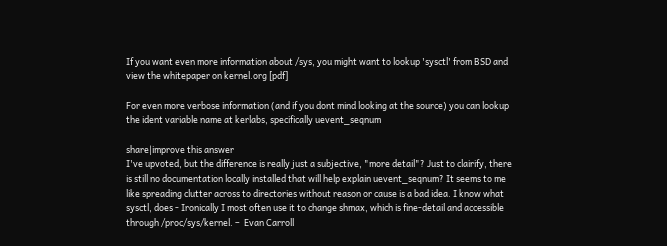If you want even more information about /sys, you might want to lookup 'sysctl' from BSD and view the whitepaper on kernel.org [pdf]

For even more verbose information (and if you dont mind looking at the source) you can lookup the ident variable name at kerlabs, specifically uevent_seqnum

share|improve this answer
I've upvoted, but the difference is really just a subjective, "more detail"? Just to clairify, there is still no documentation locally installed that will help explain uevent_seqnum? It seems to me like spreading clutter across to directories without reason or cause is a bad idea. I know what sysctl, does - Ironically I most often use it to change shmax, which is fine-detail and accessible through /proc/sys/kernel. –  Evan Carroll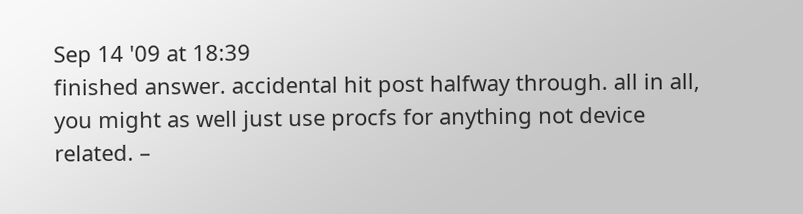Sep 14 '09 at 18:39
finished answer. accidental hit post halfway through. all in all, you might as well just use procfs for anything not device related. –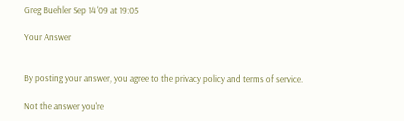Greg Buehler Sep 14 '09 at 19:05

Your Answer


By posting your answer, you agree to the privacy policy and terms of service.

Not the answer you're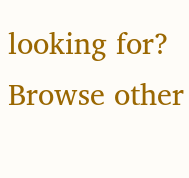looking for? Browse other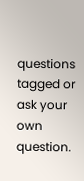questions tagged or ask your own question.